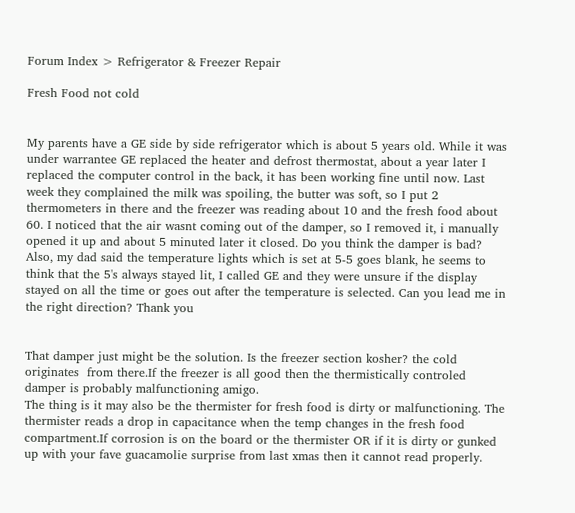Forum Index > Refrigerator & Freezer Repair

Fresh Food not cold


My parents have a GE side by side refrigerator which is about 5 years old. While it was under warrantee GE replaced the heater and defrost thermostat, about a year later I replaced the computer control in the back, it has been working fine until now. Last week they complained the milk was spoiling, the butter was soft, so I put 2 thermometers in there and the freezer was reading about 10 and the fresh food about 60. I noticed that the air wasnt coming out of the damper, so I removed it, i manually opened it up and about 5 minuted later it closed. Do you think the damper is bad? Also, my dad said the temperature lights which is set at 5-5 goes blank, he seems to think that the 5's always stayed lit, I called GE and they were unsure if the display stayed on all the time or goes out after the temperature is selected. Can you lead me in the right direction? Thank you


That damper just might be the solution. Is the freezer section kosher? the cold originates  from there.If the freezer is all good then the thermistically controled damper is probably malfunctioning amigo.
The thing is it may also be the thermister for fresh food is dirty or malfunctioning. The thermister reads a drop in capacitance when the temp changes in the fresh food compartment.If corrosion is on the board or the thermister OR if it is dirty or gunked up with your fave guacamolie surprise from last xmas then it cannot read properly.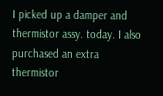I picked up a damper and thermistor assy. today. I also purchased an extra thermistor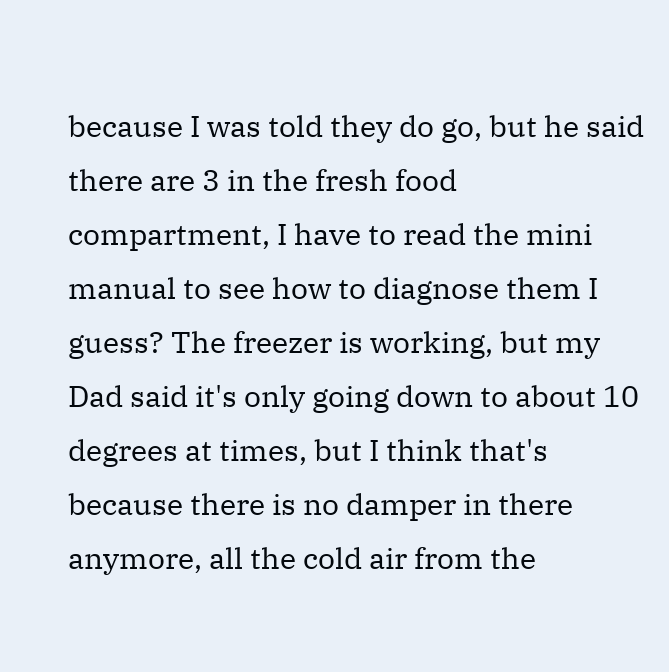because I was told they do go, but he said there are 3 in the fresh food compartment, I have to read the mini manual to see how to diagnose them I guess? The freezer is working, but my Dad said it's only going down to about 10 degrees at times, but I think that's because there is no damper in there anymore, all the cold air from the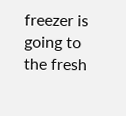freezer is going to the fresh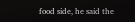food side, he said the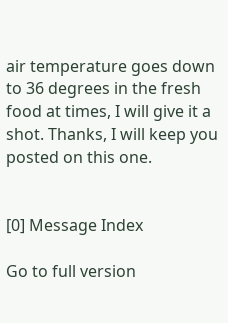air temperature goes down to 36 degrees in the fresh food at times, I will give it a shot. Thanks, I will keep you posted on this one.


[0] Message Index

Go to full version